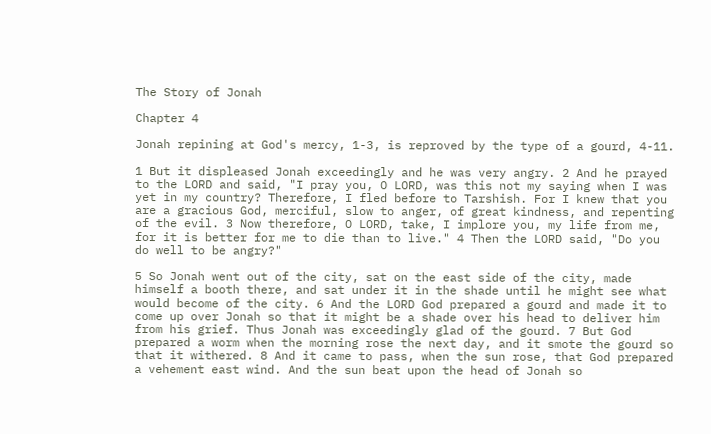The Story of Jonah

Chapter 4

Jonah repining at God's mercy, 1-3, is reproved by the type of a gourd, 4-11.

1 But it displeased Jonah exceedingly and he was very angry. 2 And he prayed to the LORD and said, "I pray you, O LORD, was this not my saying when I was yet in my country? Therefore, I fled before to Tarshish. For I knew that you are a gracious God, merciful, slow to anger, of great kindness, and repenting of the evil. 3 Now therefore, O LORD, take, I implore you, my life from me, for it is better for me to die than to live." 4 Then the LORD said, "Do you do well to be angry?"

5 So Jonah went out of the city, sat on the east side of the city, made himself a booth there, and sat under it in the shade until he might see what would become of the city. 6 And the LORD God prepared a gourd and made it to come up over Jonah so that it might be a shade over his head to deliver him from his grief. Thus Jonah was exceedingly glad of the gourd. 7 But God prepared a worm when the morning rose the next day, and it smote the gourd so that it withered. 8 And it came to pass, when the sun rose, that God prepared a vehement east wind. And the sun beat upon the head of Jonah so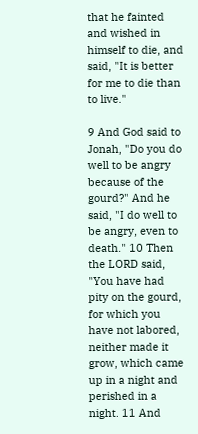that he fainted and wished in himself to die, and said, "It is better for me to die than to live."

9 And God said to Jonah, "Do you do well to be angry because of the gourd?" And he said, "I do well to be angry, even to death." 10 Then the LORD said, "You have had pity on the gourd, for which you have not labored, neither made it grow, which came up in a night and perished in a night. 11 And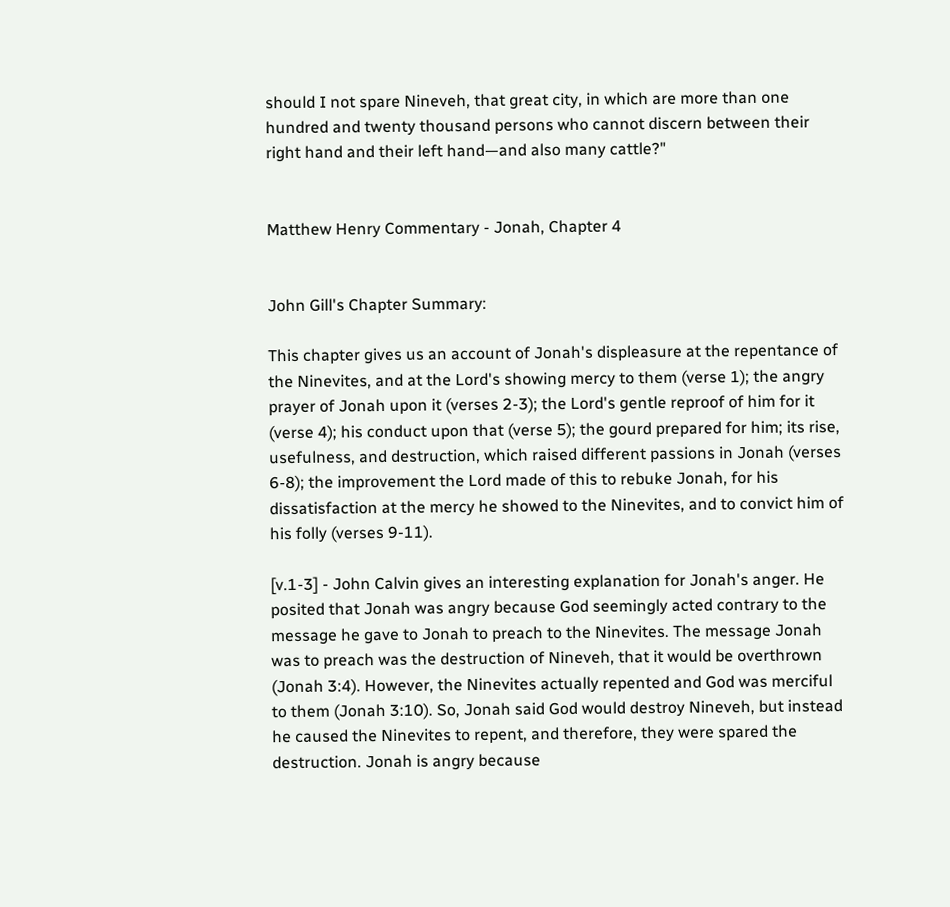should I not spare Nineveh, that great city, in which are more than one hundred and twenty thousand persons who cannot discern between their right hand and their left hand—and also many cattle?"


Matthew Henry Commentary - Jonah, Chapter 4


John Gill's Chapter Summary:

This chapter gives us an account of Jonah's displeasure at the repentance of the Ninevites, and at the Lord's showing mercy to them (verse 1); the angry prayer of Jonah upon it (verses 2-3); the Lord's gentle reproof of him for it (verse 4); his conduct upon that (verse 5); the gourd prepared for him; its rise, usefulness, and destruction, which raised different passions in Jonah (verses 6-8); the improvement the Lord made of this to rebuke Jonah, for his dissatisfaction at the mercy he showed to the Ninevites, and to convict him of his folly (verses 9-11).

[v.1-3] - John Calvin gives an interesting explanation for Jonah's anger. He posited that Jonah was angry because God seemingly acted contrary to the message he gave to Jonah to preach to the Ninevites. The message Jonah was to preach was the destruction of Nineveh, that it would be overthrown (Jonah 3:4). However, the Ninevites actually repented and God was merciful to them (Jonah 3:10). So, Jonah said God would destroy Nineveh, but instead he caused the Ninevites to repent, and therefore, they were spared the destruction. Jonah is angry because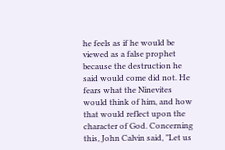he feels as if he would be viewed as a false prophet because the destruction he said would come did not. He fears what the Ninevites would think of him, and how that would reflect upon the character of God. Concerning this, John Calvin said, "Let us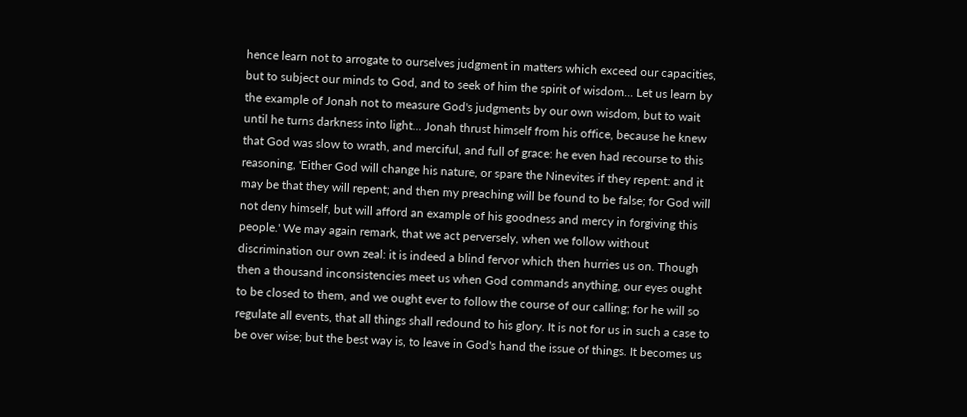hence learn not to arrogate to ourselves judgment in matters which exceed our capacities, but to subject our minds to God, and to seek of him the spirit of wisdom... Let us learn by the example of Jonah not to measure God's judgments by our own wisdom, but to wait until he turns darkness into light... Jonah thrust himself from his office, because he knew that God was slow to wrath, and merciful, and full of grace: he even had recourse to this reasoning, 'Either God will change his nature, or spare the Ninevites if they repent: and it may be that they will repent; and then my preaching will be found to be false; for God will not deny himself, but will afford an example of his goodness and mercy in forgiving this people.' We may again remark, that we act perversely, when we follow without discrimination our own zeal: it is indeed a blind fervor which then hurries us on. Though then a thousand inconsistencies meet us when God commands anything, our eyes ought to be closed to them, and we ought ever to follow the course of our calling; for he will so regulate all events, that all things shall redound to his glory. It is not for us in such a case to be over wise; but the best way is, to leave in God's hand the issue of things. It becomes us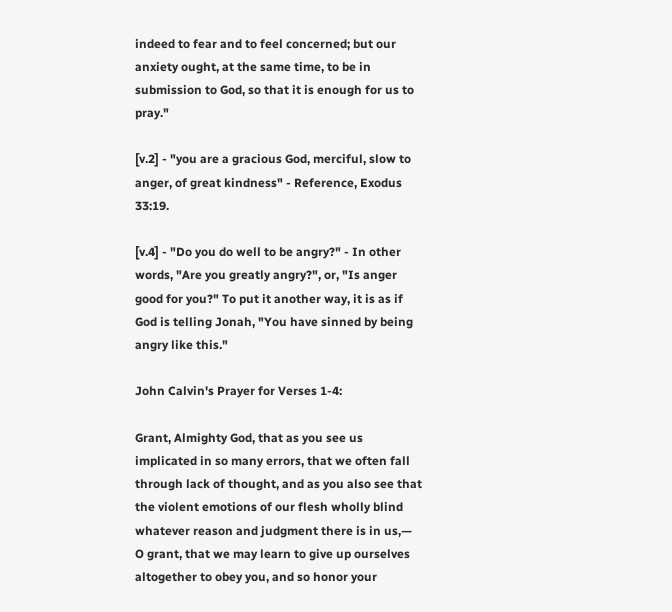indeed to fear and to feel concerned; but our anxiety ought, at the same time, to be in submission to God, so that it is enough for us to pray."

[v.2] - "you are a gracious God, merciful, slow to anger, of great kindness" - Reference, Exodus 33:19.

[v.4] - "Do you do well to be angry?" - In other words, "Are you greatly angry?", or, "Is anger good for you?" To put it another way, it is as if God is telling Jonah, "You have sinned by being angry like this."

John Calvin's Prayer for Verses 1-4:

Grant, Almighty God, that as you see us implicated in so many errors, that we often fall through lack of thought, and as you also see that the violent emotions of our flesh wholly blind whatever reason and judgment there is in us,— O grant, that we may learn to give up ourselves altogether to obey you, and so honor your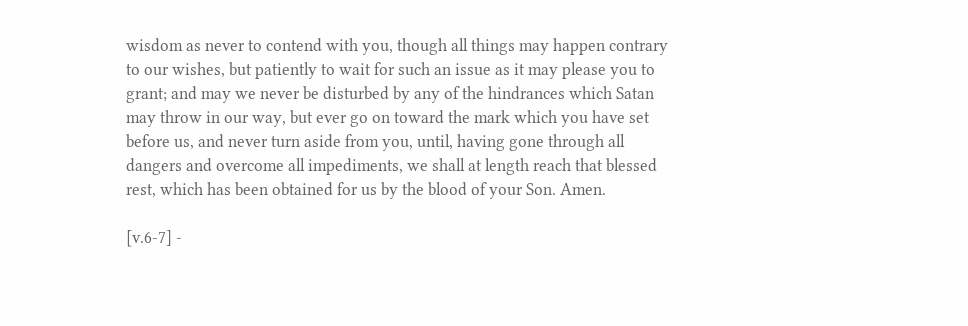wisdom as never to contend with you, though all things may happen contrary to our wishes, but patiently to wait for such an issue as it may please you to grant; and may we never be disturbed by any of the hindrances which Satan may throw in our way, but ever go on toward the mark which you have set before us, and never turn aside from you, until, having gone through all dangers and overcome all impediments, we shall at length reach that blessed rest, which has been obtained for us by the blood of your Son. Amen.

[v.6-7] -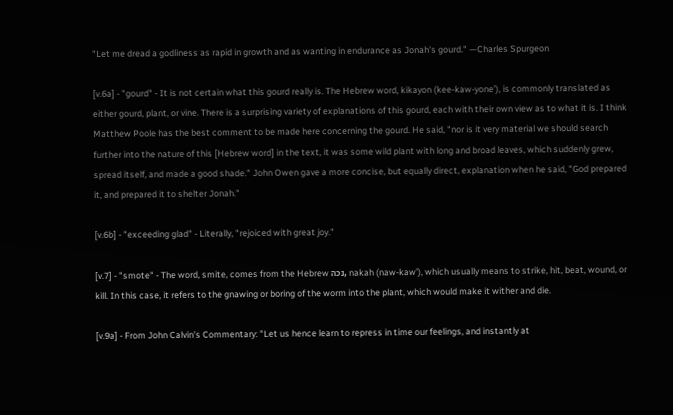"Let me dread a godliness as rapid in growth and as wanting in endurance as Jonah's gourd." —Charles Spurgeon

[v.6a] - "gourd" - It is not certain what this gourd really is. The Hebrew word, kikayon (kee-kaw-yone'), is commonly translated as either gourd, plant, or vine. There is a surprising variety of explanations of this gourd, each with their own view as to what it is. I think Matthew Poole has the best comment to be made here concerning the gourd. He said, "nor is it very material we should search further into the nature of this [Hebrew word] in the text, it was some wild plant with long and broad leaves, which suddenly grew, spread itself, and made a good shade." John Owen gave a more concise, but equally direct, explanation when he said, "God prepared it, and prepared it to shelter Jonah."

[v.6b] - "exceeding glad" - Literally, "rejoiced with great joy."

[v.7] - "smote" - The word, smite, comes from the Hebrew נכה, nakah (naw-kaw'), which usually means to strike, hit, beat, wound, or kill. In this case, it refers to the gnawing or boring of the worm into the plant, which would make it wither and die.

[v.9a] - From John Calvin's Commentary: "Let us hence learn to repress in time our feelings, and instantly at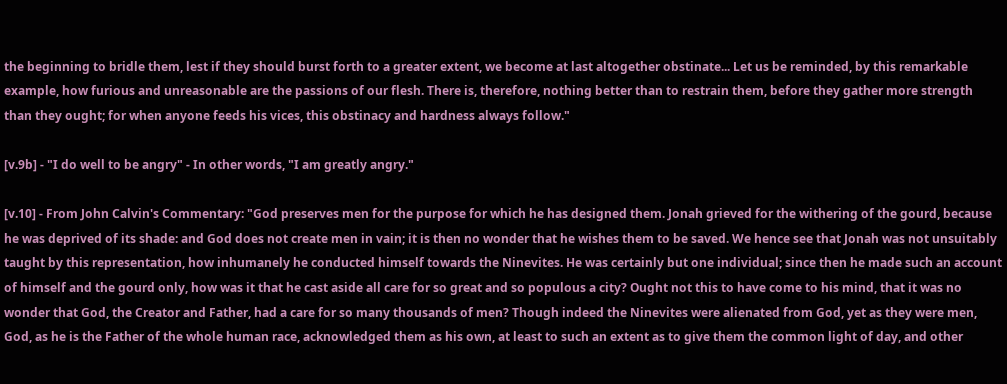the beginning to bridle them, lest if they should burst forth to a greater extent, we become at last altogether obstinate... Let us be reminded, by this remarkable example, how furious and unreasonable are the passions of our flesh. There is, therefore, nothing better than to restrain them, before they gather more strength than they ought; for when anyone feeds his vices, this obstinacy and hardness always follow."

[v.9b] - "I do well to be angry" - In other words, "I am greatly angry."

[v.10] - From John Calvin's Commentary: "God preserves men for the purpose for which he has designed them. Jonah grieved for the withering of the gourd, because he was deprived of its shade: and God does not create men in vain; it is then no wonder that he wishes them to be saved. We hence see that Jonah was not unsuitably taught by this representation, how inhumanely he conducted himself towards the Ninevites. He was certainly but one individual; since then he made such an account of himself and the gourd only, how was it that he cast aside all care for so great and so populous a city? Ought not this to have come to his mind, that it was no wonder that God, the Creator and Father, had a care for so many thousands of men? Though indeed the Ninevites were alienated from God, yet as they were men, God, as he is the Father of the whole human race, acknowledged them as his own, at least to such an extent as to give them the common light of day, and other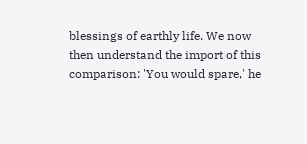blessings of earthly life. We now then understand the import of this comparison: 'You would spare,' he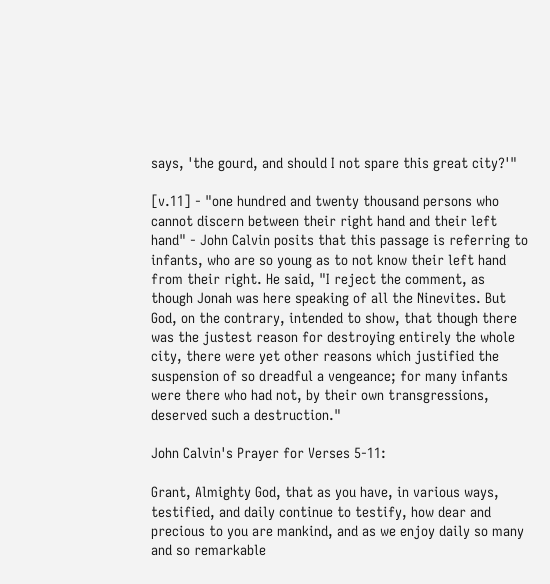says, 'the gourd, and should I not spare this great city?'"

[v.11] - "one hundred and twenty thousand persons who cannot discern between their right hand and their left hand" - John Calvin posits that this passage is referring to infants, who are so young as to not know their left hand from their right. He said, "I reject the comment, as though Jonah was here speaking of all the Ninevites. But God, on the contrary, intended to show, that though there was the justest reason for destroying entirely the whole city, there were yet other reasons which justified the suspension of so dreadful a vengeance; for many infants were there who had not, by their own transgressions, deserved such a destruction."

John Calvin's Prayer for Verses 5-11:

Grant, Almighty God, that as you have, in various ways, testified, and daily continue to testify, how dear and precious to you are mankind, and as we enjoy daily so many and so remarkable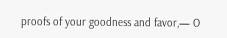proofs of your goodness and favor,— O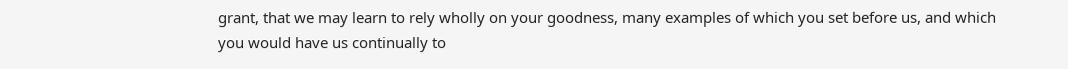grant, that we may learn to rely wholly on your goodness, many examples of which you set before us, and which you would have us continually to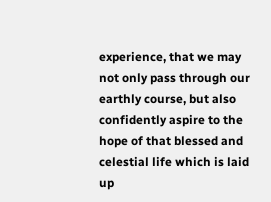experience, that we may not only pass through our earthly course, but also confidently aspire to the hope of that blessed and celestial life which is laid up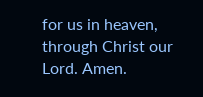for us in heaven, through Christ our Lord. Amen.